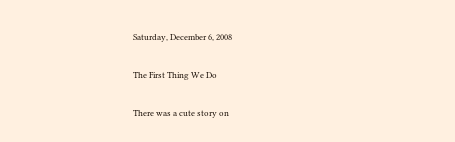Saturday, December 6, 2008

The First Thing We Do

There was a cute story on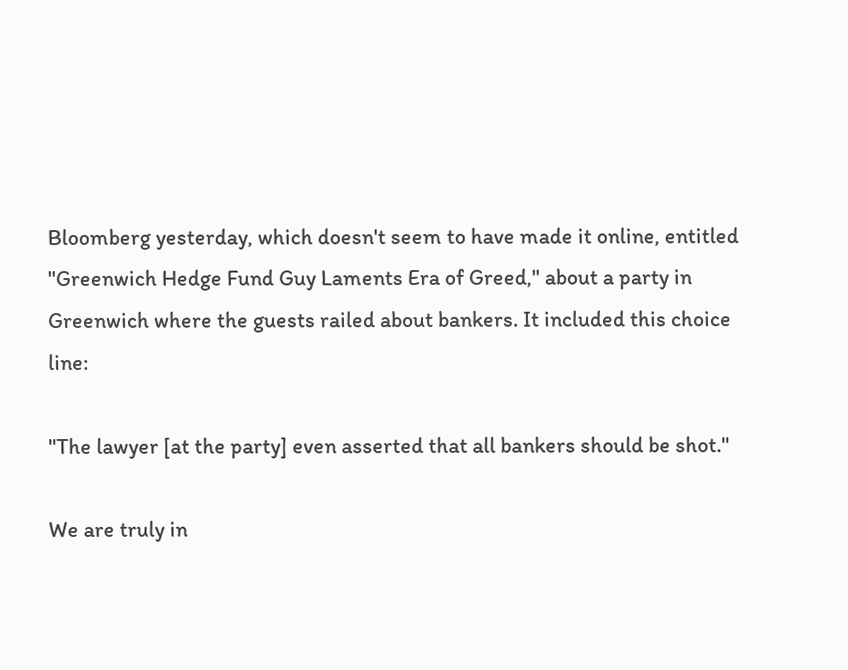Bloomberg yesterday, which doesn't seem to have made it online, entitled "Greenwich Hedge Fund Guy Laments Era of Greed," about a party in Greenwich where the guests railed about bankers. It included this choice line:

"The lawyer [at the party] even asserted that all bankers should be shot."

We are truly in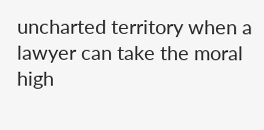uncharted territory when a lawyer can take the moral high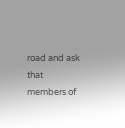road and ask that members of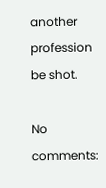another profession be shot.

No comments: